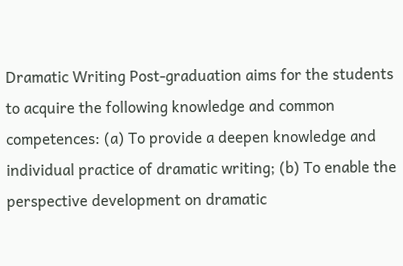Dramatic Writing Post-graduation aims for the students to acquire the following knowledge and common competences: (a) To provide a deepen knowledge and individual practice of dramatic writing; (b) To enable the perspective development on dramatic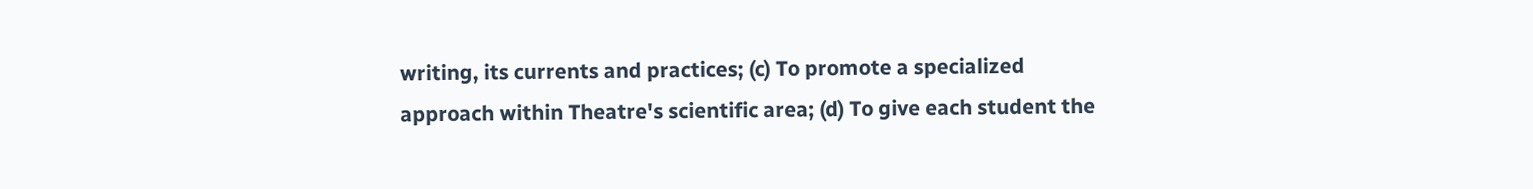writing, its currents and practices; (c) To promote a specialized approach within Theatre's scientific area; (d) To give each student the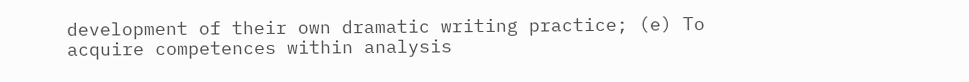development of their own dramatic writing practice; (e) To acquire competences within analysis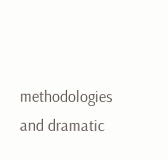methodologies and dramatic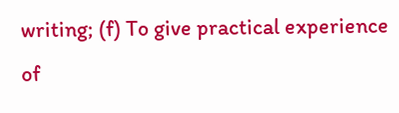writing; (f) To give practical experience of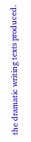the dramatic writing texts produced.